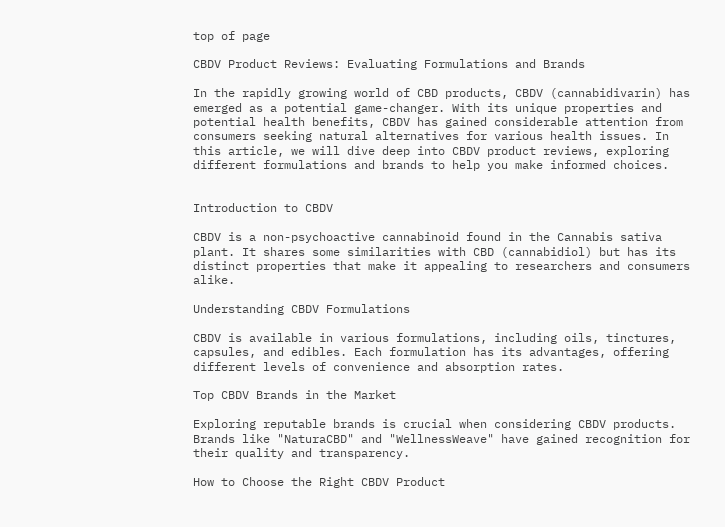top of page

CBDV Product Reviews: Evaluating Formulations and Brands

In the rapidly growing world of CBD products, CBDV (cannabidivarin) has emerged as a potential game-changer. With its unique properties and potential health benefits, CBDV has gained considerable attention from consumers seeking natural alternatives for various health issues. In this article, we will dive deep into CBDV product reviews, exploring different formulations and brands to help you make informed choices.


Introduction to CBDV

CBDV is a non-psychoactive cannabinoid found in the Cannabis sativa plant. It shares some similarities with CBD (cannabidiol) but has its distinct properties that make it appealing to researchers and consumers alike.

Understanding CBDV Formulations

CBDV is available in various formulations, including oils, tinctures, capsules, and edibles. Each formulation has its advantages, offering different levels of convenience and absorption rates.

Top CBDV Brands in the Market

Exploring reputable brands is crucial when considering CBDV products. Brands like "NaturaCBD" and "WellnessWeave" have gained recognition for their quality and transparency.

How to Choose the Right CBDV Product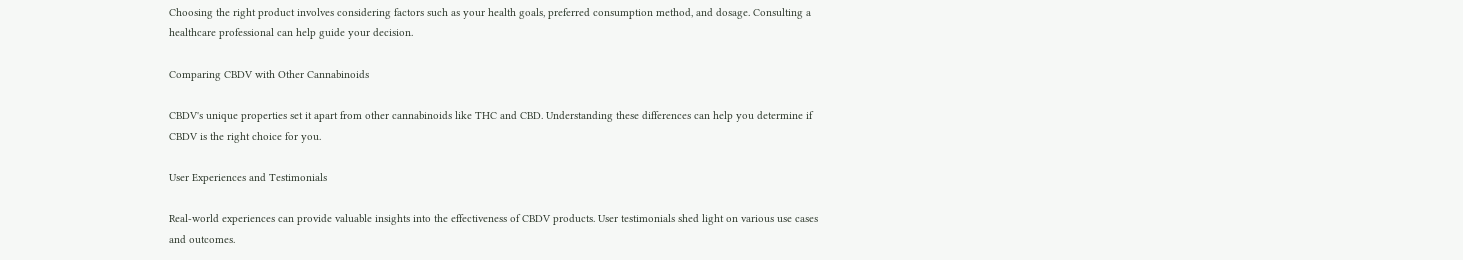Choosing the right product involves considering factors such as your health goals, preferred consumption method, and dosage. Consulting a healthcare professional can help guide your decision.

Comparing CBDV with Other Cannabinoids

CBDV's unique properties set it apart from other cannabinoids like THC and CBD. Understanding these differences can help you determine if CBDV is the right choice for you.

User Experiences and Testimonials

Real-world experiences can provide valuable insights into the effectiveness of CBDV products. User testimonials shed light on various use cases and outcomes.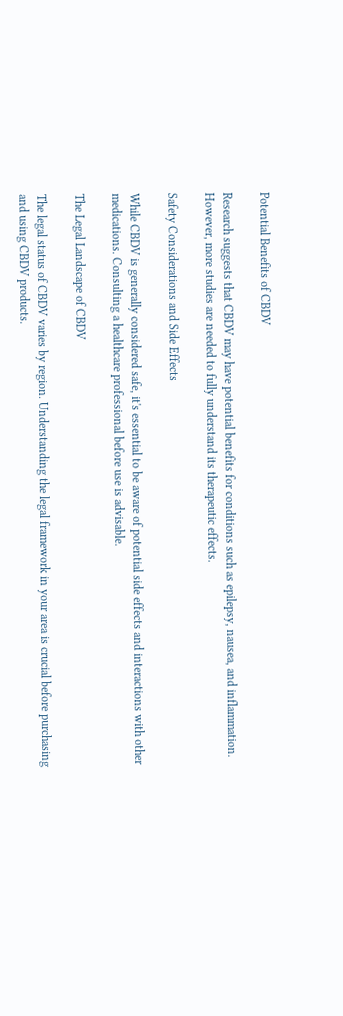Potential Benefits of CBDV

Research suggests that CBDV may have potential benefits for conditions such as epilepsy, nausea, and inflammation. However, more studies are needed to fully understand its therapeutic effects.

Safety Considerations and Side Effects

While CBDV is generally considered safe, it's essential to be aware of potential side effects and interactions with other medications. Consulting a healthcare professional before use is advisable.

The Legal Landscape of CBDV

The legal status of CBDV varies by region. Understanding the legal framework in your area is crucial before purchasing and using CBDV products.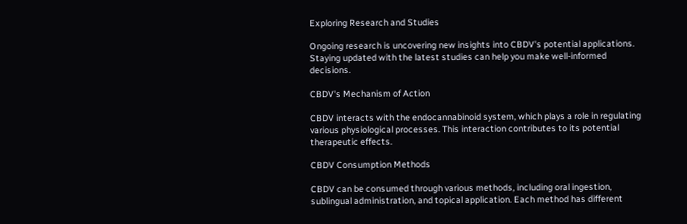Exploring Research and Studies

Ongoing research is uncovering new insights into CBDV's potential applications. Staying updated with the latest studies can help you make well-informed decisions.

CBDV's Mechanism of Action

CBDV interacts with the endocannabinoid system, which plays a role in regulating various physiological processes. This interaction contributes to its potential therapeutic effects.

CBDV Consumption Methods

CBDV can be consumed through various methods, including oral ingestion, sublingual administration, and topical application. Each method has different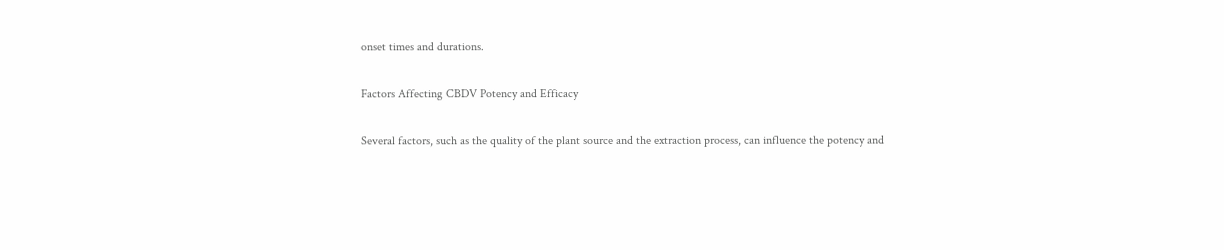onset times and durations.

Factors Affecting CBDV Potency and Efficacy

Several factors, such as the quality of the plant source and the extraction process, can influence the potency and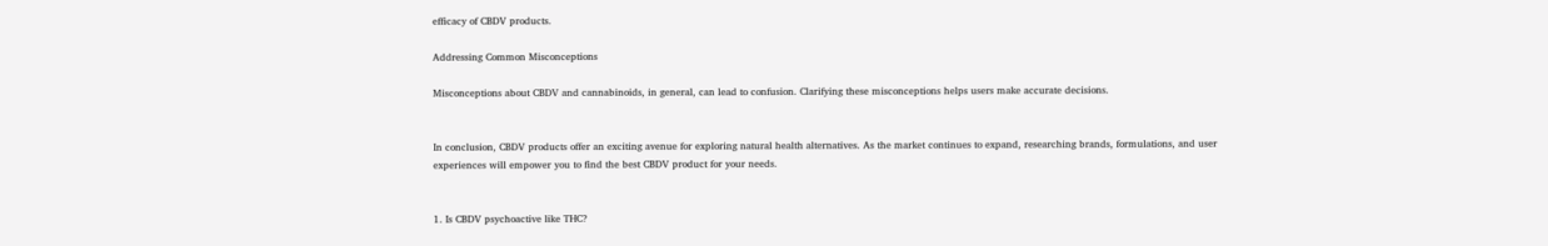efficacy of CBDV products.

Addressing Common Misconceptions

Misconceptions about CBDV and cannabinoids, in general, can lead to confusion. Clarifying these misconceptions helps users make accurate decisions.


In conclusion, CBDV products offer an exciting avenue for exploring natural health alternatives. As the market continues to expand, researching brands, formulations, and user experiences will empower you to find the best CBDV product for your needs.


1. Is CBDV psychoactive like THC?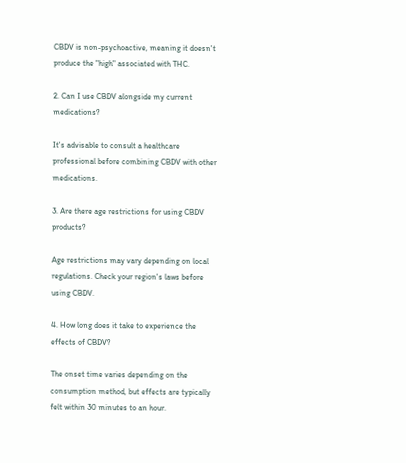CBDV is non-psychoactive, meaning it doesn't produce the "high" associated with THC.

2. Can I use CBDV alongside my current medications?

It's advisable to consult a healthcare professional before combining CBDV with other medications.

3. Are there age restrictions for using CBDV products?

Age restrictions may vary depending on local regulations. Check your region's laws before using CBDV.

4. How long does it take to experience the effects of CBDV?

The onset time varies depending on the consumption method, but effects are typically felt within 30 minutes to an hour.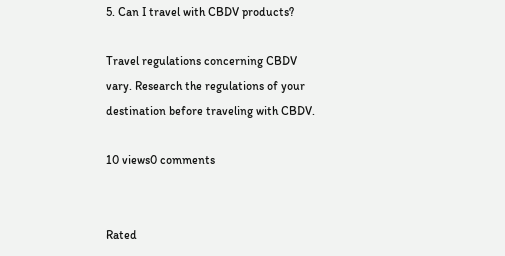5. Can I travel with CBDV products?

Travel regulations concerning CBDV vary. Research the regulations of your destination before traveling with CBDV.

10 views0 comments


Rated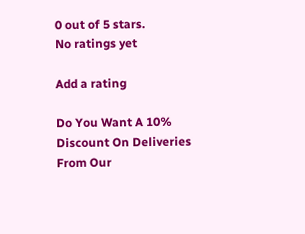0 out of 5 stars.
No ratings yet

Add a rating

Do You Want A 10% Discount On Deliveries From Our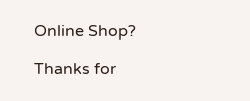Online Shop?

Thanks for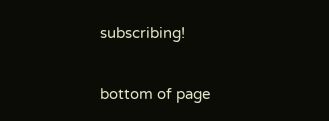subscribing!

bottom of page